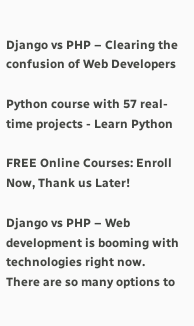Django vs PHP – Clearing the confusion of Web Developers

Python course with 57 real-time projects - Learn Python

FREE Online Courses: Enroll Now, Thank us Later!

Django vs PHP – Web development is booming with technologies right now. There are so many options to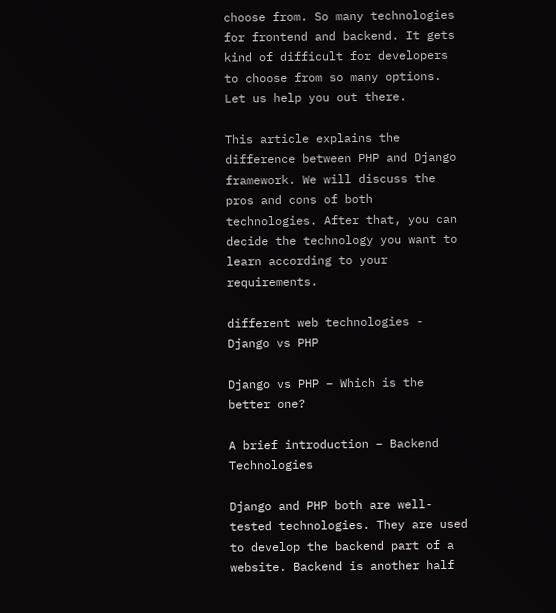choose from. So many technologies for frontend and backend. It gets kind of difficult for developers to choose from so many options. Let us help you out there.

This article explains the difference between PHP and Django framework. We will discuss the pros and cons of both technologies. After that, you can decide the technology you want to learn according to your requirements.

different web technologies - Django vs PHP

Django vs PHP – Which is the better one?

A brief introduction – Backend Technologies

Django and PHP both are well-tested technologies. They are used to develop the backend part of a website. Backend is another half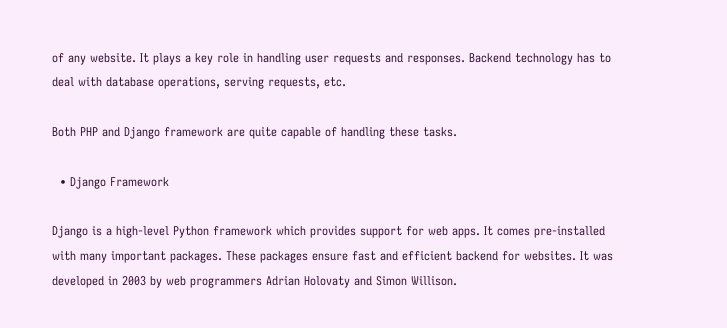of any website. It plays a key role in handling user requests and responses. Backend technology has to deal with database operations, serving requests, etc.

Both PHP and Django framework are quite capable of handling these tasks.

  • Django Framework

Django is a high-level Python framework which provides support for web apps. It comes pre-installed with many important packages. These packages ensure fast and efficient backend for websites. It was developed in 2003 by web programmers Adrian Holovaty and Simon Willison.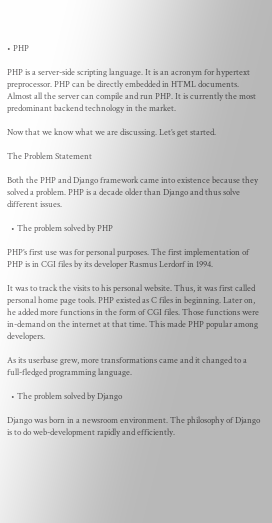• PHP

PHP is a server-side scripting language. It is an acronym for hypertext preprocessor. PHP can be directly embedded in HTML documents. Almost all the server can compile and run PHP. It is currently the most predominant backend technology in the market.

Now that we know what we are discussing. Let’s get started.

The Problem Statement

Both the PHP and Django framework came into existence because they solved a problem. PHP is a decade older than Django and thus solve different issues.

  • The problem solved by PHP

PHP’s first use was for personal purposes. The first implementation of PHP is in CGI files by its developer Rasmus Lerdorf in 1994.

It was to track the visits to his personal website. Thus, it was first called personal home page tools. PHP existed as C files in beginning. Later on, he added more functions in the form of CGI files. Those functions were in-demand on the internet at that time. This made PHP popular among developers.

As its userbase grew, more transformations came and it changed to a full-fledged programming language.

  • The problem solved by Django

Django was born in a newsroom environment. The philosophy of Django is to do web-development rapidly and efficiently.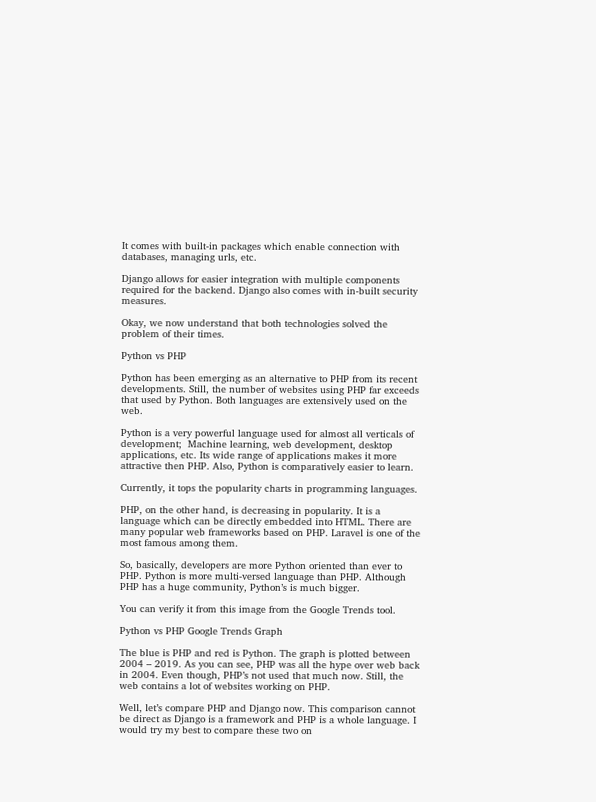It comes with built-in packages which enable connection with databases, managing urls, etc.

Django allows for easier integration with multiple components required for the backend. Django also comes with in-built security measures.

Okay, we now understand that both technologies solved the problem of their times.

Python vs PHP

Python has been emerging as an alternative to PHP from its recent developments. Still, the number of websites using PHP far exceeds that used by Python. Both languages are extensively used on the web.

Python is a very powerful language used for almost all verticals of development;  Machine learning, web development, desktop applications, etc. Its wide range of applications makes it more attractive then PHP. Also, Python is comparatively easier to learn.

Currently, it tops the popularity charts in programming languages.

PHP, on the other hand, is decreasing in popularity. It is a language which can be directly embedded into HTML. There are many popular web frameworks based on PHP. Laravel is one of the most famous among them.

So, basically, developers are more Python oriented than ever to PHP. Python is more multi-versed language than PHP. Although PHP has a huge community, Python’s is much bigger.

You can verify it from this image from the Google Trends tool.

Python vs PHP Google Trends Graph

The blue is PHP and red is Python. The graph is plotted between 2004 – 2019. As you can see, PHP was all the hype over web back in 2004. Even though, PHP’s not used that much now. Still, the web contains a lot of websites working on PHP.

Well, let’s compare PHP and Django now. This comparison cannot be direct as Django is a framework and PHP is a whole language. I would try my best to compare these two on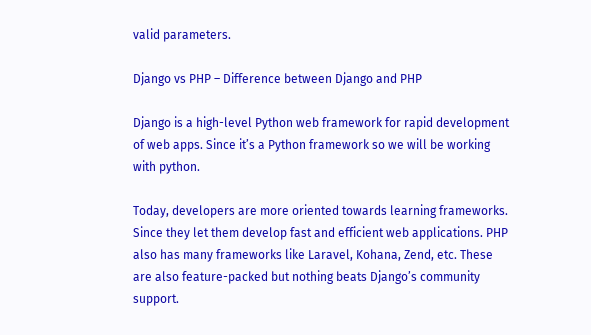valid parameters.

Django vs PHP – Difference between Django and PHP

Django is a high-level Python web framework for rapid development of web apps. Since it’s a Python framework so we will be working with python.

Today, developers are more oriented towards learning frameworks. Since they let them develop fast and efficient web applications. PHP also has many frameworks like Laravel, Kohana, Zend, etc. These are also feature-packed but nothing beats Django’s community support.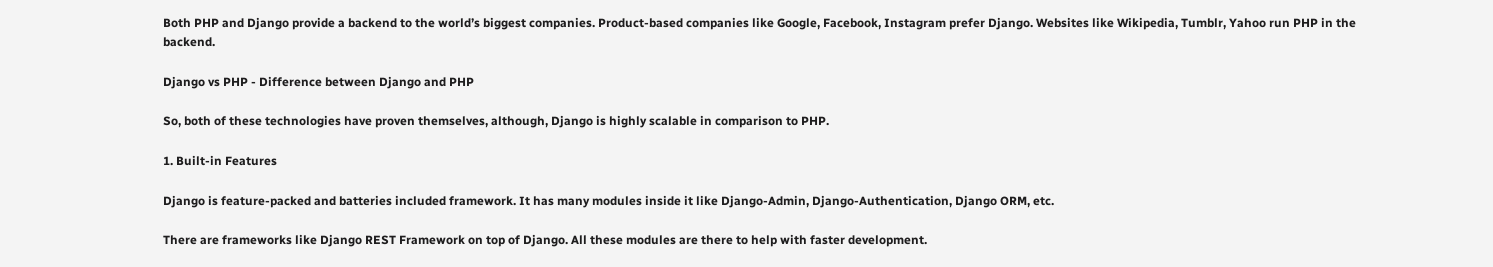Both PHP and Django provide a backend to the world’s biggest companies. Product-based companies like Google, Facebook, Instagram prefer Django. Websites like Wikipedia, Tumblr, Yahoo run PHP in the backend.

Django vs PHP - Difference between Django and PHP

So, both of these technologies have proven themselves, although, Django is highly scalable in comparison to PHP.

1. Built-in Features

Django is feature-packed and batteries included framework. It has many modules inside it like Django-Admin, Django-Authentication, Django ORM, etc.

There are frameworks like Django REST Framework on top of Django. All these modules are there to help with faster development.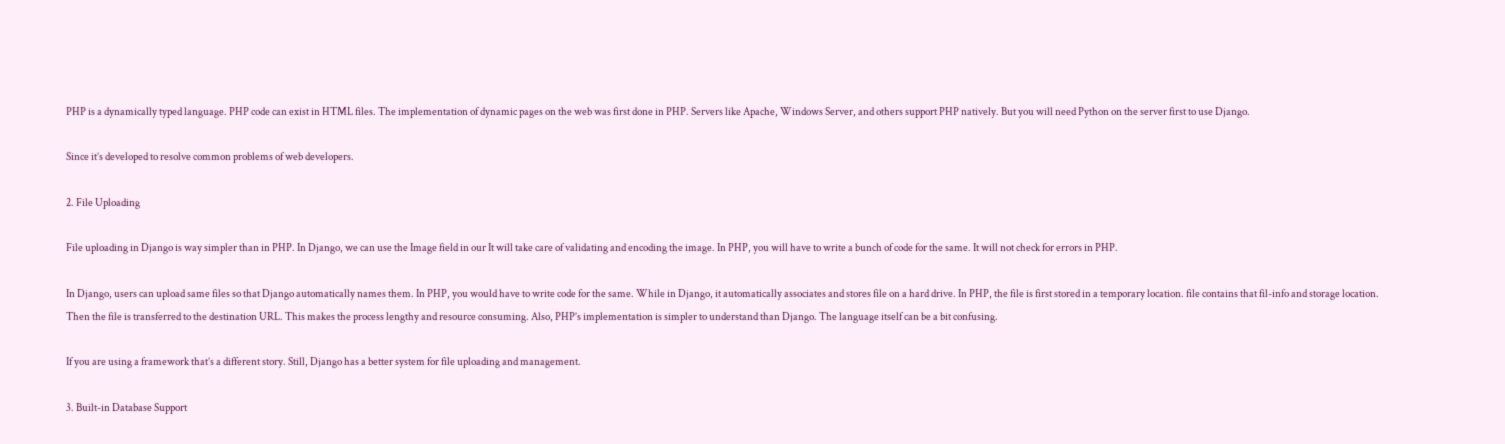PHP is a dynamically typed language. PHP code can exist in HTML files. The implementation of dynamic pages on the web was first done in PHP. Servers like Apache, Windows Server, and others support PHP natively. But you will need Python on the server first to use Django.

Since it’s developed to resolve common problems of web developers.

2. File Uploading

File uploading in Django is way simpler than in PHP. In Django, we can use the Image field in our It will take care of validating and encoding the image. In PHP, you will have to write a bunch of code for the same. It will not check for errors in PHP.

In Django, users can upload same files so that Django automatically names them. In PHP, you would have to write code for the same. While in Django, it automatically associates and stores file on a hard drive. In PHP, the file is first stored in a temporary location. file contains that fil-info and storage location. Then the file is transferred to the destination URL. This makes the process lengthy and resource consuming. Also, PHP’s implementation is simpler to understand than Django. The language itself can be a bit confusing.

If you are using a framework that’s a different story. Still, Django has a better system for file uploading and management.

3. Built-in Database Support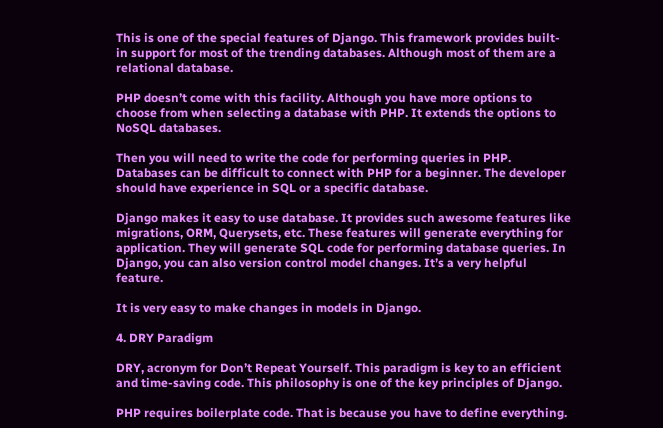This is one of the special features of Django. This framework provides built-in support for most of the trending databases. Although most of them are a relational database.

PHP doesn’t come with this facility. Although you have more options to choose from when selecting a database with PHP. It extends the options to NoSQL databases.

Then you will need to write the code for performing queries in PHP. Databases can be difficult to connect with PHP for a beginner. The developer should have experience in SQL or a specific database.

Django makes it easy to use database. It provides such awesome features like migrations, ORM, Querysets, etc. These features will generate everything for application. They will generate SQL code for performing database queries. In Django, you can also version control model changes. It’s a very helpful feature.

It is very easy to make changes in models in Django.

4. DRY Paradigm

DRY, acronym for Don’t Repeat Yourself. This paradigm is key to an efficient and time-saving code. This philosophy is one of the key principles of Django.

PHP requires boilerplate code. That is because you have to define everything.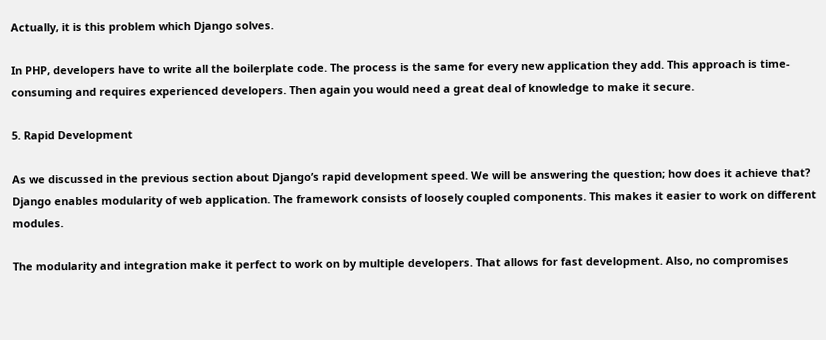Actually, it is this problem which Django solves.

In PHP, developers have to write all the boilerplate code. The process is the same for every new application they add. This approach is time-consuming and requires experienced developers. Then again you would need a great deal of knowledge to make it secure.

5. Rapid Development

As we discussed in the previous section about Django’s rapid development speed. We will be answering the question; how does it achieve that? Django enables modularity of web application. The framework consists of loosely coupled components. This makes it easier to work on different modules.

The modularity and integration make it perfect to work on by multiple developers. That allows for fast development. Also, no compromises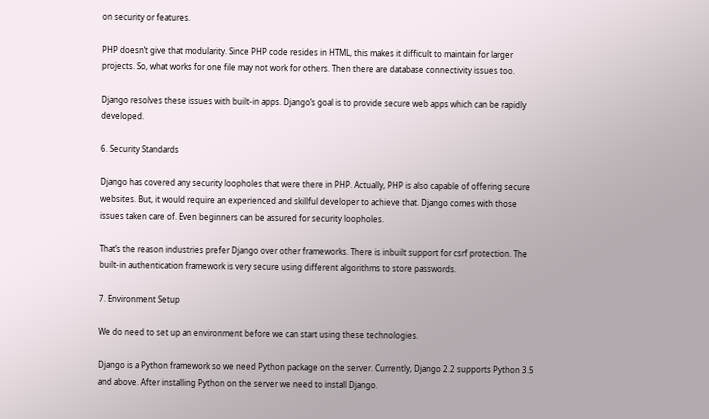on security or features.

PHP doesn’t give that modularity. Since PHP code resides in HTML, this makes it difficult to maintain for larger projects. So, what works for one file may not work for others. Then there are database connectivity issues too.

Django resolves these issues with built-in apps. Django’s goal is to provide secure web apps which can be rapidly developed.

6. Security Standards

Django has covered any security loopholes that were there in PHP. Actually, PHP is also capable of offering secure websites. But, it would require an experienced and skillful developer to achieve that. Django comes with those issues taken care of. Even beginners can be assured for security loopholes.

That’s the reason industries prefer Django over other frameworks. There is inbuilt support for csrf protection. The built-in authentication framework is very secure using different algorithms to store passwords.

7. Environment Setup

We do need to set up an environment before we can start using these technologies.

Django is a Python framework so we need Python package on the server. Currently, Django 2.2 supports Python 3.5 and above. After installing Python on the server we need to install Django.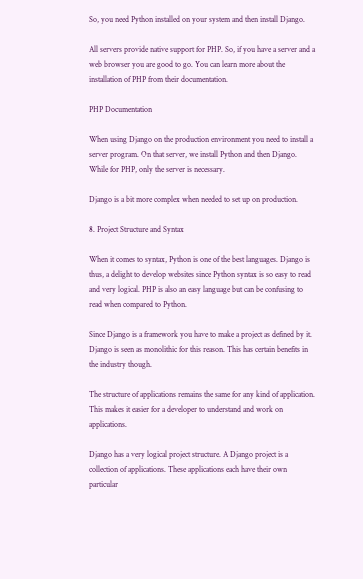So, you need Python installed on your system and then install Django.

All servers provide native support for PHP. So, if you have a server and a web browser you are good to go. You can learn more about the installation of PHP from their documentation.

PHP Documentation

When using Django on the production environment you need to install a server program. On that server, we install Python and then Django. While for PHP, only the server is necessary.

Django is a bit more complex when needed to set up on production.

8. Project Structure and Syntax

When it comes to syntax, Python is one of the best languages. Django is thus, a delight to develop websites since Python syntax is so easy to read and very logical. PHP is also an easy language but can be confusing to read when compared to Python.

Since Django is a framework you have to make a project as defined by it. Django is seen as monolithic for this reason. This has certain benefits in the industry though.

The structure of applications remains the same for any kind of application. This makes it easier for a developer to understand and work on applications.

Django has a very logical project structure. A Django project is a collection of applications. These applications each have their own particular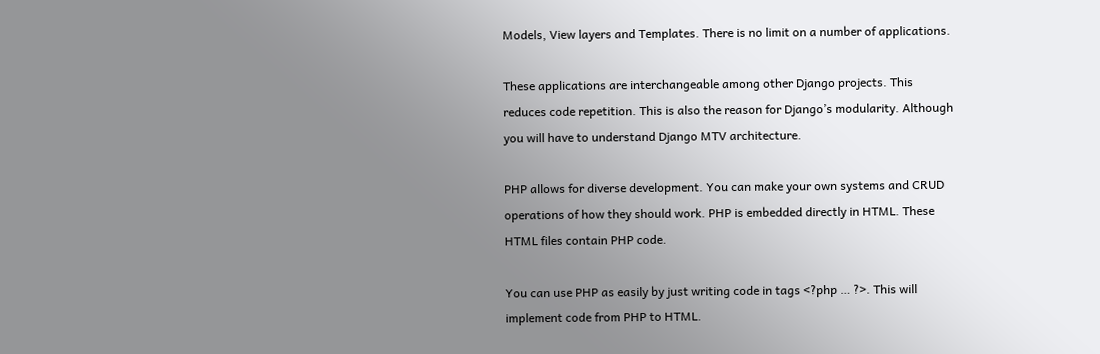Models, View layers and Templates. There is no limit on a number of applications.

These applications are interchangeable among other Django projects. This reduces code repetition. This is also the reason for Django’s modularity. Although you will have to understand Django MTV architecture.

PHP allows for diverse development. You can make your own systems and CRUD operations of how they should work. PHP is embedded directly in HTML. These HTML files contain PHP code.

You can use PHP as easily by just writing code in tags <?php … ?>. This will implement code from PHP to HTML.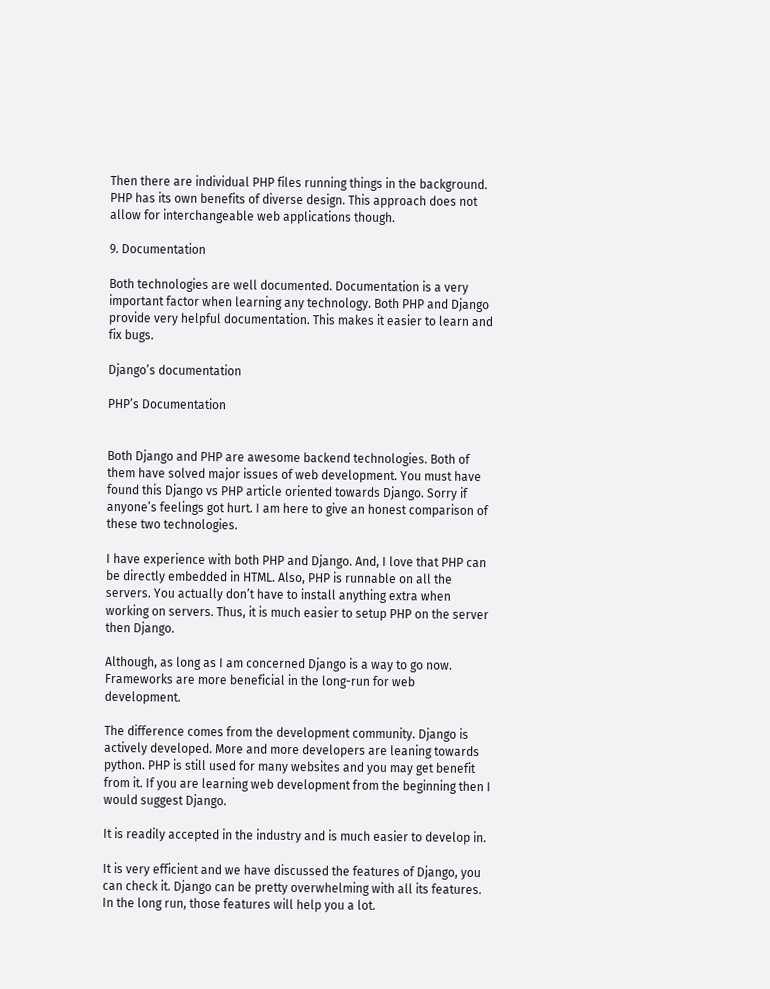Then there are individual PHP files running things in the background. PHP has its own benefits of diverse design. This approach does not allow for interchangeable web applications though.

9. Documentation

Both technologies are well documented. Documentation is a very important factor when learning any technology. Both PHP and Django provide very helpful documentation. This makes it easier to learn and fix bugs.

Django’s documentation

PHP’s Documentation


Both Django and PHP are awesome backend technologies. Both of them have solved major issues of web development. You must have found this Django vs PHP article oriented towards Django. Sorry if anyone’s feelings got hurt. I am here to give an honest comparison of these two technologies.

I have experience with both PHP and Django. And, I love that PHP can be directly embedded in HTML. Also, PHP is runnable on all the servers. You actually don’t have to install anything extra when working on servers. Thus, it is much easier to setup PHP on the server then Django.

Although, as long as I am concerned Django is a way to go now. Frameworks are more beneficial in the long-run for web development.

The difference comes from the development community. Django is actively developed. More and more developers are leaning towards python. PHP is still used for many websites and you may get benefit from it. If you are learning web development from the beginning then I would suggest Django.

It is readily accepted in the industry and is much easier to develop in.

It is very efficient and we have discussed the features of Django, you can check it. Django can be pretty overwhelming with all its features. In the long run, those features will help you a lot.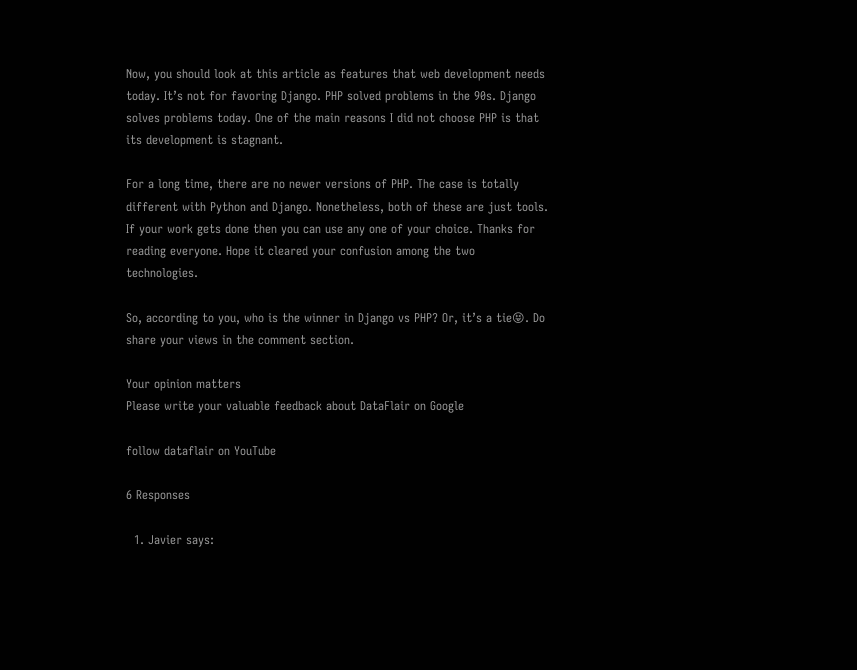Now, you should look at this article as features that web development needs today. It’s not for favoring Django. PHP solved problems in the 90s. Django solves problems today. One of the main reasons I did not choose PHP is that its development is stagnant.

For a long time, there are no newer versions of PHP. The case is totally different with Python and Django. Nonetheless, both of these are just tools. If your work gets done then you can use any one of your choice. Thanks for reading everyone. Hope it cleared your confusion among the two technologies.

So, according to you, who is the winner in Django vs PHP? Or, it’s a tie😝. Do share your views in the comment section.

Your opinion matters
Please write your valuable feedback about DataFlair on Google

follow dataflair on YouTube

6 Responses

  1. Javier says: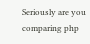Seriously are you comparing php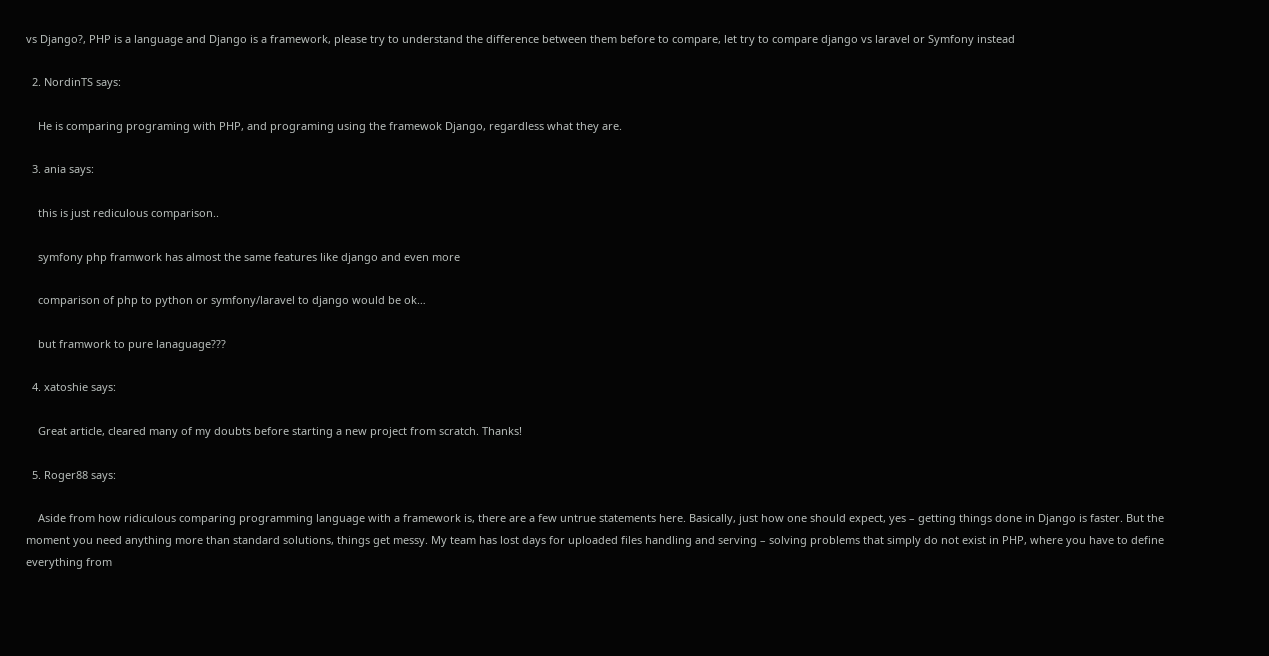vs Django?, PHP is a language and Django is a framework, please try to understand the difference between them before to compare, let try to compare django vs laravel or Symfony instead

  2. NordinTS says:

    He is comparing programing with PHP, and programing using the framewok Django, regardless what they are.

  3. ania says:

    this is just rediculous comparison..

    symfony php framwork has almost the same features like django and even more

    comparison of php to python or symfony/laravel to django would be ok…

    but framwork to pure lanaguage???

  4. xatoshie says:

    Great article, cleared many of my doubts before starting a new project from scratch. Thanks!

  5. Roger88 says:

    Aside from how ridiculous comparing programming language with a framework is, there are a few untrue statements here. Basically, just how one should expect, yes – getting things done in Django is faster. But the moment you need anything more than standard solutions, things get messy. My team has lost days for uploaded files handling and serving – solving problems that simply do not exist in PHP, where you have to define everything from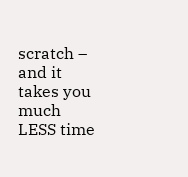scratch – and it takes you much LESS time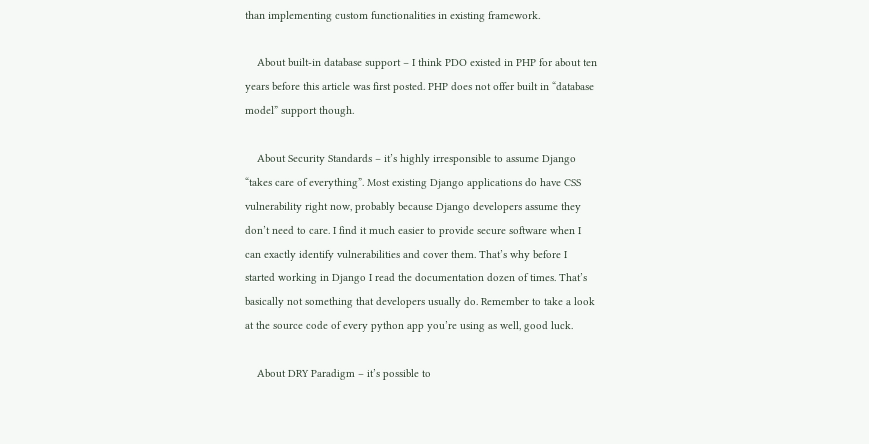than implementing custom functionalities in existing framework.

    About built-in database support – I think PDO existed in PHP for about ten years before this article was first posted. PHP does not offer built in “database model” support though.

    About Security Standards – it’s highly irresponsible to assume Django “takes care of everything”. Most existing Django applications do have CSS vulnerability right now, probably because Django developers assume they don’t need to care. I find it much easier to provide secure software when I can exactly identify vulnerabilities and cover them. That’s why before I started working in Django I read the documentation dozen of times. That’s basically not something that developers usually do. Remember to take a look at the source code of every python app you’re using as well, good luck.

    About DRY Paradigm – it’s possible to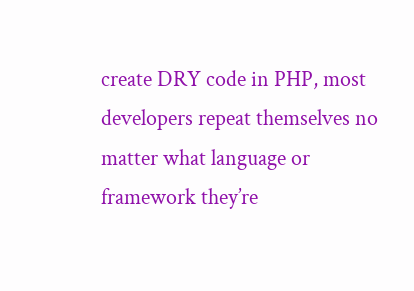create DRY code in PHP, most developers repeat themselves no matter what language or framework they’re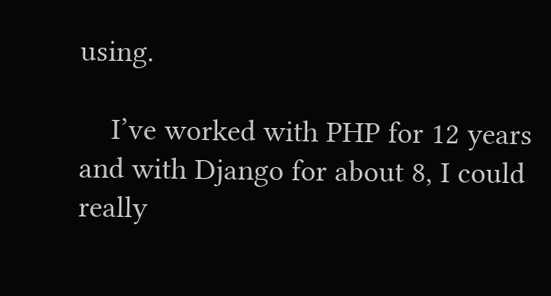using.

    I’ve worked with PHP for 12 years and with Django for about 8, I could really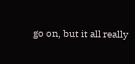go on, but it all really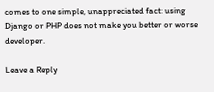comes to one simple, unappreciated fact: using Django or PHP does not make you better or worse developer.

Leave a Reply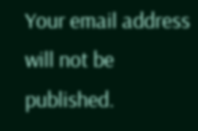Your email address will not be published.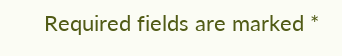Required fields are marked *